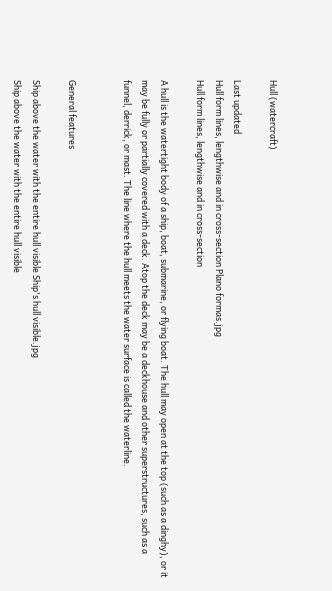Hull (watercraft)

Last updated
Hull form lines, lengthwise and in cross-section Plano formas.jpg
Hull form lines, lengthwise and in cross-section

A hull is the watertight body of a ship, boat, submarine, or flying boat. The hull may open at the top (such as a dinghy), or it may be fully or partially covered with a deck. Atop the deck may be a deckhouse and other superstructures, such as a funnel, derrick, or mast. The line where the hull meets the water surface is called the waterline.


General features

Ship above the water with the entire hull visible Ship's hull visible.jpg
Ship above the water with the entire hull visible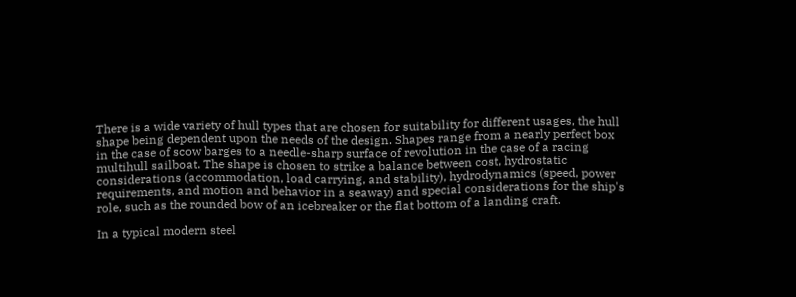There is a wide variety of hull types that are chosen for suitability for different usages, the hull shape being dependent upon the needs of the design. Shapes range from a nearly perfect box in the case of scow barges to a needle-sharp surface of revolution in the case of a racing multihull sailboat. The shape is chosen to strike a balance between cost, hydrostatic considerations (accommodation, load carrying, and stability), hydrodynamics (speed, power requirements, and motion and behavior in a seaway) and special considerations for the ship's role, such as the rounded bow of an icebreaker or the flat bottom of a landing craft.

In a typical modern steel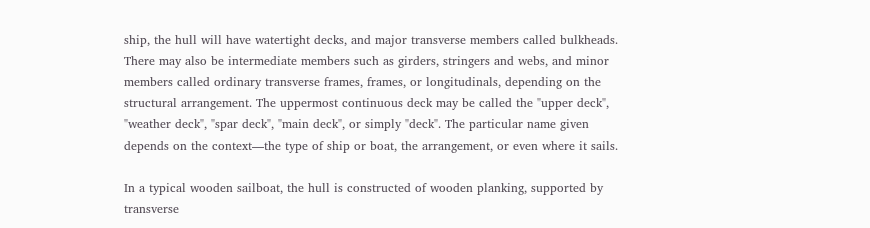ship, the hull will have watertight decks, and major transverse members called bulkheads. There may also be intermediate members such as girders, stringers and webs, and minor members called ordinary transverse frames, frames, or longitudinals, depending on the structural arrangement. The uppermost continuous deck may be called the "upper deck", "weather deck", "spar deck", "main deck", or simply "deck". The particular name given depends on the context—the type of ship or boat, the arrangement, or even where it sails.

In a typical wooden sailboat, the hull is constructed of wooden planking, supported by transverse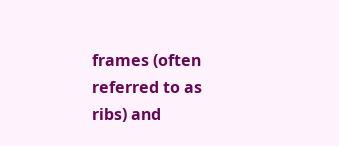frames (often referred to as ribs) and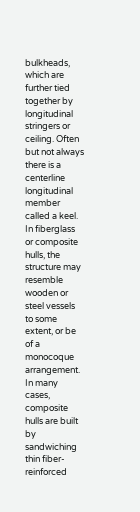bulkheads, which are further tied together by longitudinal stringers or ceiling. Often but not always there is a centerline longitudinal member called a keel. In fiberglass or composite hulls, the structure may resemble wooden or steel vessels to some extent, or be of a monocoque arrangement. In many cases, composite hulls are built by sandwiching thin fiber-reinforced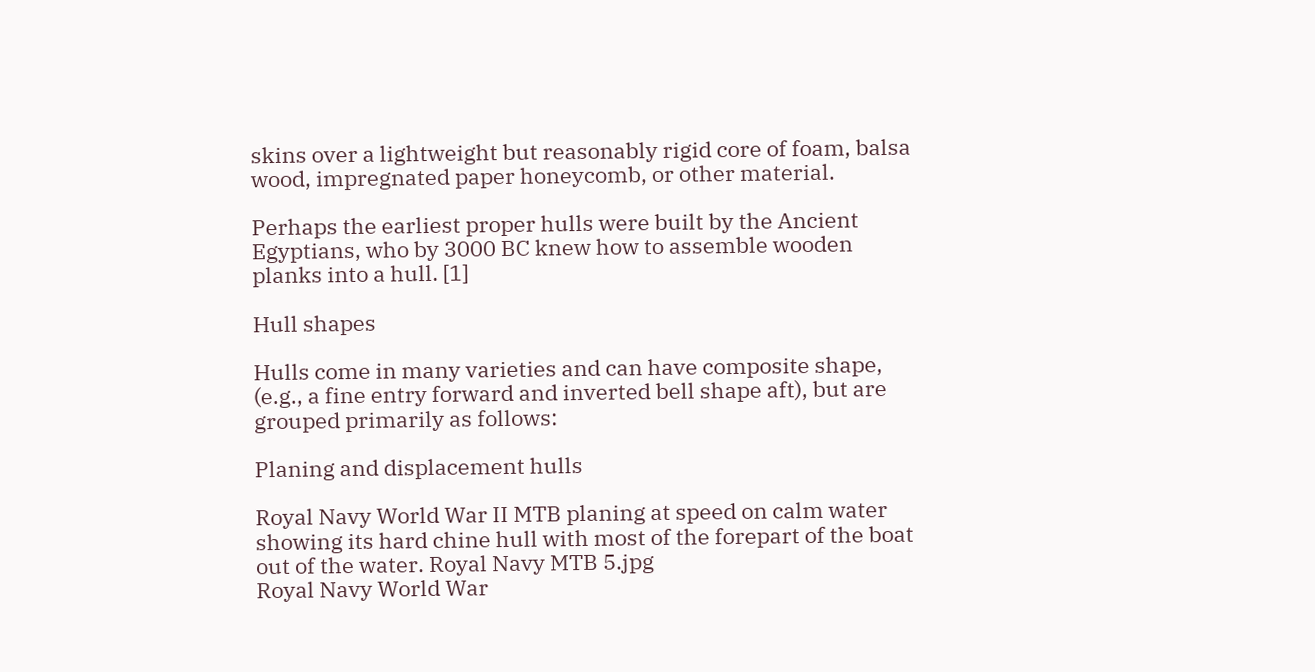skins over a lightweight but reasonably rigid core of foam, balsa wood, impregnated paper honeycomb, or other material.

Perhaps the earliest proper hulls were built by the Ancient Egyptians, who by 3000 BC knew how to assemble wooden planks into a hull. [1]

Hull shapes

Hulls come in many varieties and can have composite shape, (e.g., a fine entry forward and inverted bell shape aft), but are grouped primarily as follows:

Planing and displacement hulls

Royal Navy World War II MTB planing at speed on calm water showing its hard chine hull with most of the forepart of the boat out of the water. Royal Navy MTB 5.jpg
Royal Navy World War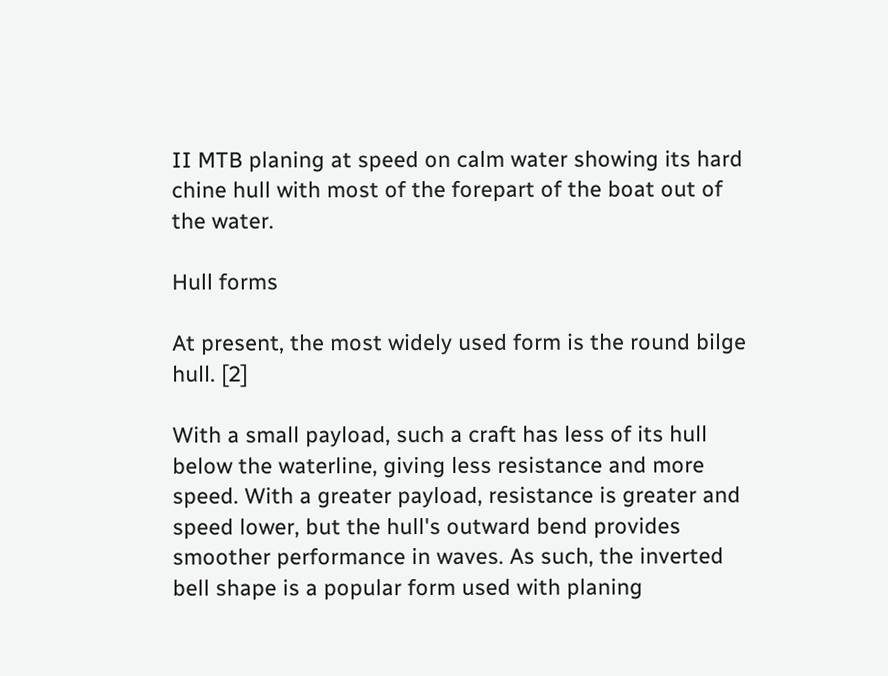II MTB planing at speed on calm water showing its hard chine hull with most of the forepart of the boat out of the water.

Hull forms

At present, the most widely used form is the round bilge hull. [2]

With a small payload, such a craft has less of its hull below the waterline, giving less resistance and more speed. With a greater payload, resistance is greater and speed lower, but the hull's outward bend provides smoother performance in waves. As such, the inverted bell shape is a popular form used with planing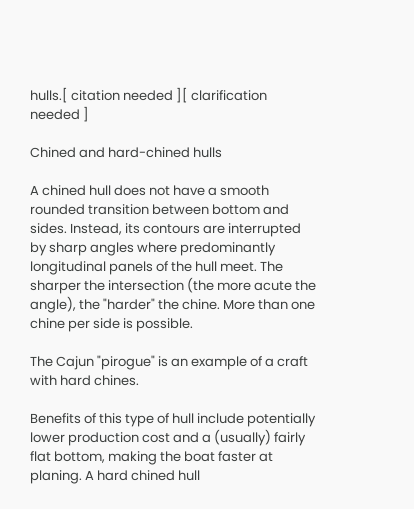hulls.[ citation needed ][ clarification needed ]

Chined and hard-chined hulls

A chined hull does not have a smooth rounded transition between bottom and sides. Instead, its contours are interrupted by sharp angles where predominantly longitudinal panels of the hull meet. The sharper the intersection (the more acute the angle), the "harder" the chine. More than one chine per side is possible.

The Cajun "pirogue" is an example of a craft with hard chines.

Benefits of this type of hull include potentially lower production cost and a (usually) fairly flat bottom, making the boat faster at planing. A hard chined hull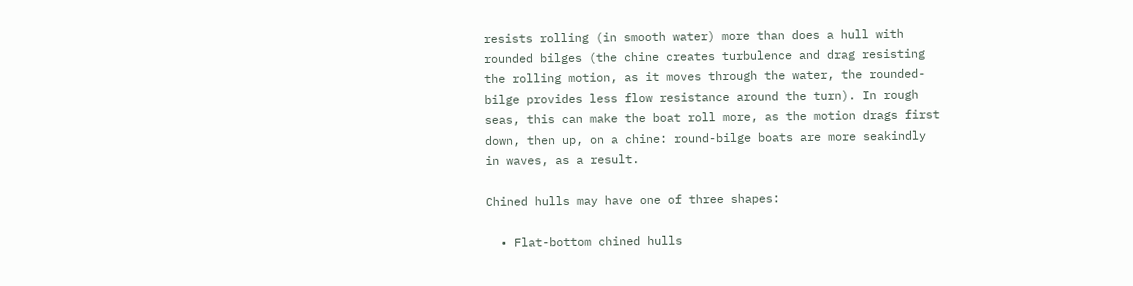resists rolling (in smooth water) more than does a hull with rounded bilges (the chine creates turbulence and drag resisting the rolling motion, as it moves through the water, the rounded-bilge provides less flow resistance around the turn). In rough seas, this can make the boat roll more, as the motion drags first down, then up, on a chine: round-bilge boats are more seakindly in waves, as a result.

Chined hulls may have one of three shapes:

  • Flat-bottom chined hulls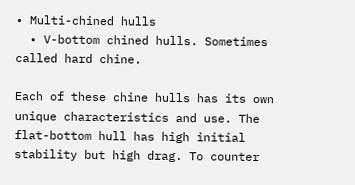• Multi-chined hulls
  • V-bottom chined hulls. Sometimes called hard chine.

Each of these chine hulls has its own unique characteristics and use. The flat-bottom hull has high initial stability but high drag. To counter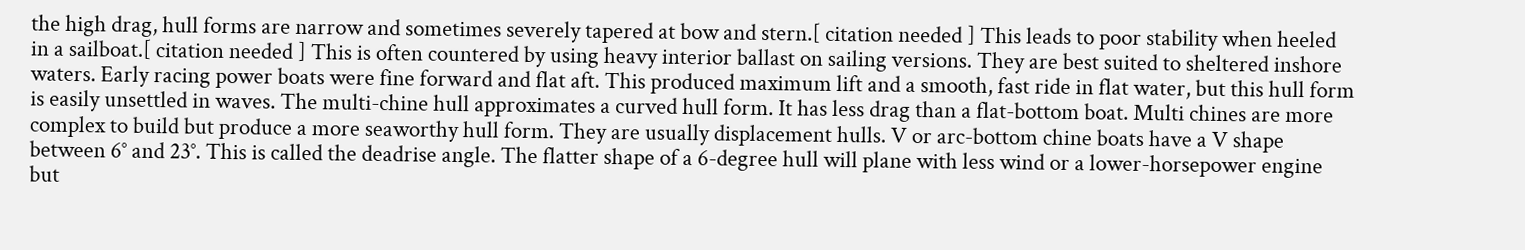the high drag, hull forms are narrow and sometimes severely tapered at bow and stern.[ citation needed ] This leads to poor stability when heeled in a sailboat.[ citation needed ] This is often countered by using heavy interior ballast on sailing versions. They are best suited to sheltered inshore waters. Early racing power boats were fine forward and flat aft. This produced maximum lift and a smooth, fast ride in flat water, but this hull form is easily unsettled in waves. The multi-chine hull approximates a curved hull form. It has less drag than a flat-bottom boat. Multi chines are more complex to build but produce a more seaworthy hull form. They are usually displacement hulls. V or arc-bottom chine boats have a V shape between 6° and 23°. This is called the deadrise angle. The flatter shape of a 6-degree hull will plane with less wind or a lower-horsepower engine but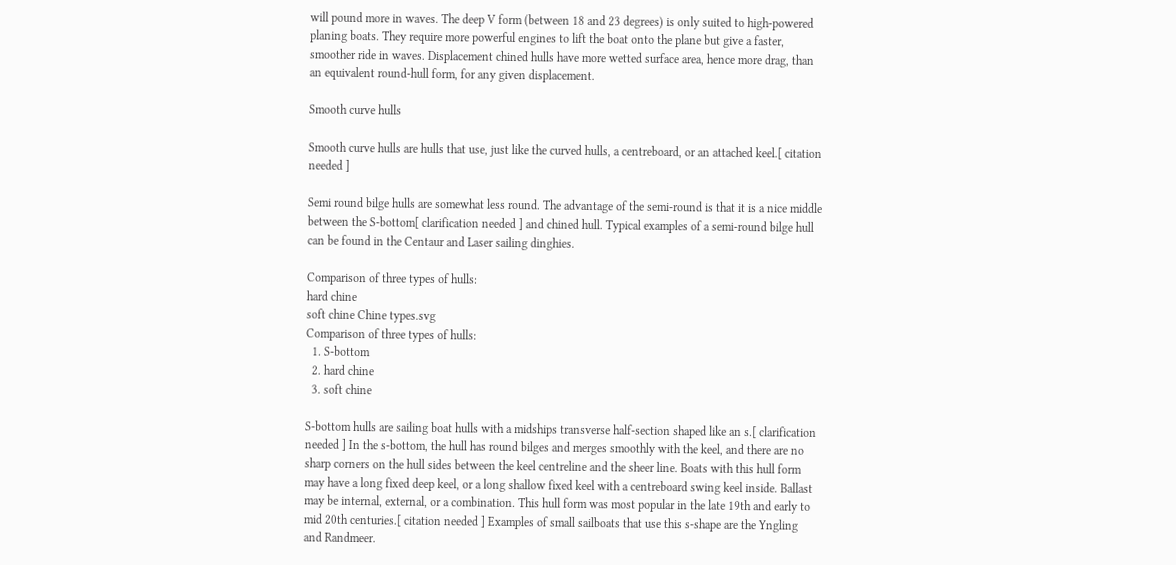will pound more in waves. The deep V form (between 18 and 23 degrees) is only suited to high-powered planing boats. They require more powerful engines to lift the boat onto the plane but give a faster, smoother ride in waves. Displacement chined hulls have more wetted surface area, hence more drag, than an equivalent round-hull form, for any given displacement.

Smooth curve hulls

Smooth curve hulls are hulls that use, just like the curved hulls, a centreboard, or an attached keel.[ citation needed ]

Semi round bilge hulls are somewhat less round. The advantage of the semi-round is that it is a nice middle between the S-bottom[ clarification needed ] and chined hull. Typical examples of a semi-round bilge hull can be found in the Centaur and Laser sailing dinghies.

Comparison of three types of hulls:
hard chine
soft chine Chine types.svg
Comparison of three types of hulls:
  1. S-bottom
  2. hard chine
  3. soft chine

S-bottom hulls are sailing boat hulls with a midships transverse half-section shaped like an s.[ clarification needed ] In the s-bottom, the hull has round bilges and merges smoothly with the keel, and there are no sharp corners on the hull sides between the keel centreline and the sheer line. Boats with this hull form may have a long fixed deep keel, or a long shallow fixed keel with a centreboard swing keel inside. Ballast may be internal, external, or a combination. This hull form was most popular in the late 19th and early to mid 20th centuries.[ citation needed ] Examples of small sailboats that use this s-shape are the Yngling and Randmeer.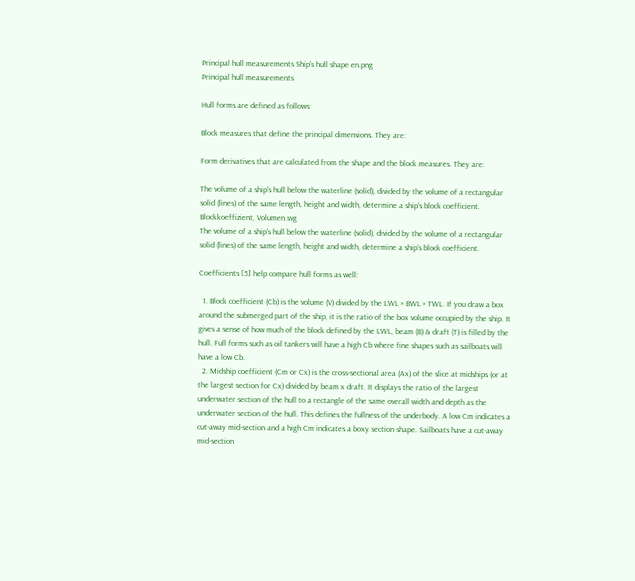Principal hull measurements Ship's hull shape en.png
Principal hull measurements

Hull forms are defined as follows:

Block measures that define the principal dimensions. They are:

Form derivatives that are calculated from the shape and the block measures. They are:

The volume of a ship's hull below the waterline (solid), divided by the volume of a rectangular solid (lines) of the same length, height and width, determine a ship's block coefficient. Blockkoeffizient, Volumen.svg
The volume of a ship's hull below the waterline (solid), divided by the volume of a rectangular solid (lines) of the same length, height and width, determine a ship's block coefficient.

Coefficients [5] help compare hull forms as well:

  1. Block coefficient (Cb) is the volume (V) divided by the LWL × BWL × TWL. If you draw a box around the submerged part of the ship, it is the ratio of the box volume occupied by the ship. It gives a sense of how much of the block defined by the LWL, beam (B) & draft (T) is filled by the hull. Full forms such as oil tankers will have a high Cb where fine shapes such as sailboats will have a low Cb.
  2. Midship coefficient (Cm or Cx) is the cross-sectional area (Ax) of the slice at midships (or at the largest section for Cx) divided by beam x draft. It displays the ratio of the largest underwater section of the hull to a rectangle of the same overall width and depth as the underwater section of the hull. This defines the fullness of the underbody. A low Cm indicates a cut-away mid-section and a high Cm indicates a boxy section shape. Sailboats have a cut-away mid-section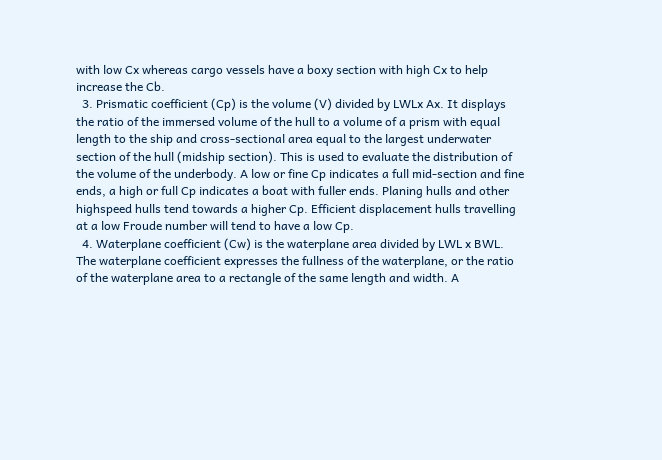with low Cx whereas cargo vessels have a boxy section with high Cx to help increase the Cb.
  3. Prismatic coefficient (Cp) is the volume (V) divided by LWLx Ax. It displays the ratio of the immersed volume of the hull to a volume of a prism with equal length to the ship and cross-sectional area equal to the largest underwater section of the hull (midship section). This is used to evaluate the distribution of the volume of the underbody. A low or fine Cp indicates a full mid-section and fine ends, a high or full Cp indicates a boat with fuller ends. Planing hulls and other highspeed hulls tend towards a higher Cp. Efficient displacement hulls travelling at a low Froude number will tend to have a low Cp.
  4. Waterplane coefficient (Cw) is the waterplane area divided by LWL x BWL. The waterplane coefficient expresses the fullness of the waterplane, or the ratio of the waterplane area to a rectangle of the same length and width. A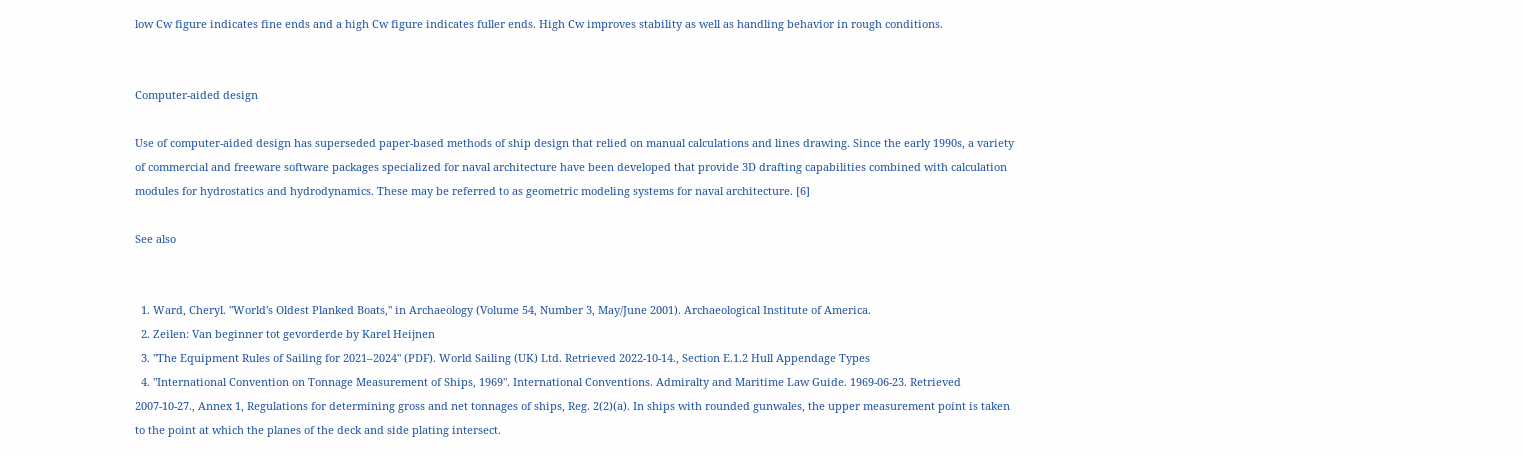low Cw figure indicates fine ends and a high Cw figure indicates fuller ends. High Cw improves stability as well as handling behavior in rough conditions.


Computer-aided design

Use of computer-aided design has superseded paper-based methods of ship design that relied on manual calculations and lines drawing. Since the early 1990s, a variety of commercial and freeware software packages specialized for naval architecture have been developed that provide 3D drafting capabilities combined with calculation modules for hydrostatics and hydrodynamics. These may be referred to as geometric modeling systems for naval architecture. [6]

See also


  1. Ward, Cheryl. "World's Oldest Planked Boats," in Archaeology (Volume 54, Number 3, May/June 2001). Archaeological Institute of America.
  2. Zeilen: Van beginner tot gevorderde by Karel Heijnen
  3. "The Equipment Rules of Sailing for 2021–2024" (PDF). World Sailing (UK) Ltd. Retrieved 2022-10-14., Section E.1.2 Hull Appendage Types
  4. "International Convention on Tonnage Measurement of Ships, 1969". International Conventions. Admiralty and Maritime Law Guide. 1969-06-23. Retrieved 2007-10-27., Annex 1, Regulations for determining gross and net tonnages of ships, Reg. 2(2)(a). In ships with rounded gunwales, the upper measurement point is taken to the point at which the planes of the deck and side plating intersect.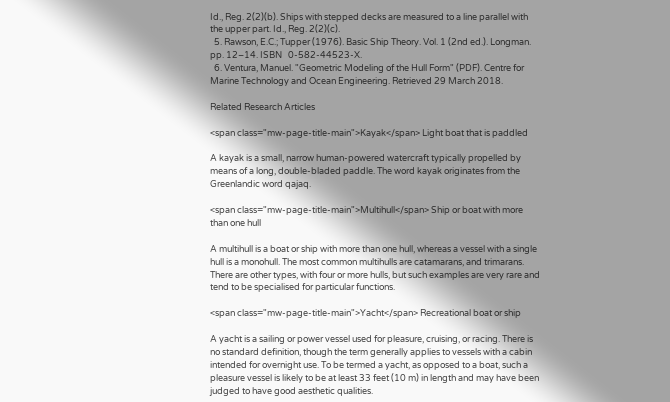Id., Reg. 2(2)(b). Ships with stepped decks are measured to a line parallel with the upper part. Id., Reg. 2(2)(c).
  5. Rawson, E.C.; Tupper (1976). Basic Ship Theory. Vol. 1 (2nd ed.). Longman. pp. 12–14. ISBN   0-582-44523-X.
  6. Ventura, Manuel. "Geometric Modeling of the Hull Form" (PDF). Centre for Marine Technology and Ocean Engineering. Retrieved 29 March 2018.

Related Research Articles

<span class="mw-page-title-main">Kayak</span> Light boat that is paddled

A kayak is a small, narrow human-powered watercraft typically propelled by means of a long, double-bladed paddle. The word kayak originates from the Greenlandic word qajaq.

<span class="mw-page-title-main">Multihull</span> Ship or boat with more than one hull

A multihull is a boat or ship with more than one hull, whereas a vessel with a single hull is a monohull. The most common multihulls are catamarans, and trimarans. There are other types, with four or more hulls, but such examples are very rare and tend to be specialised for particular functions.

<span class="mw-page-title-main">Yacht</span> Recreational boat or ship

A yacht is a sailing or power vessel used for pleasure, cruising, or racing. There is no standard definition, though the term generally applies to vessels with a cabin intended for overnight use. To be termed a yacht, as opposed to a boat, such a pleasure vessel is likely to be at least 33 feet (10 m) in length and may have been judged to have good aesthetic qualities.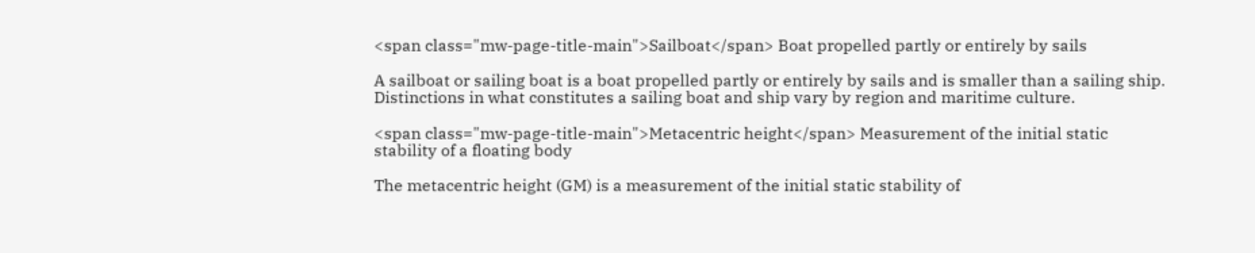<span class="mw-page-title-main">Sailboat</span> Boat propelled partly or entirely by sails

A sailboat or sailing boat is a boat propelled partly or entirely by sails and is smaller than a sailing ship. Distinctions in what constitutes a sailing boat and ship vary by region and maritime culture.

<span class="mw-page-title-main">Metacentric height</span> Measurement of the initial static stability of a floating body

The metacentric height (GM) is a measurement of the initial static stability of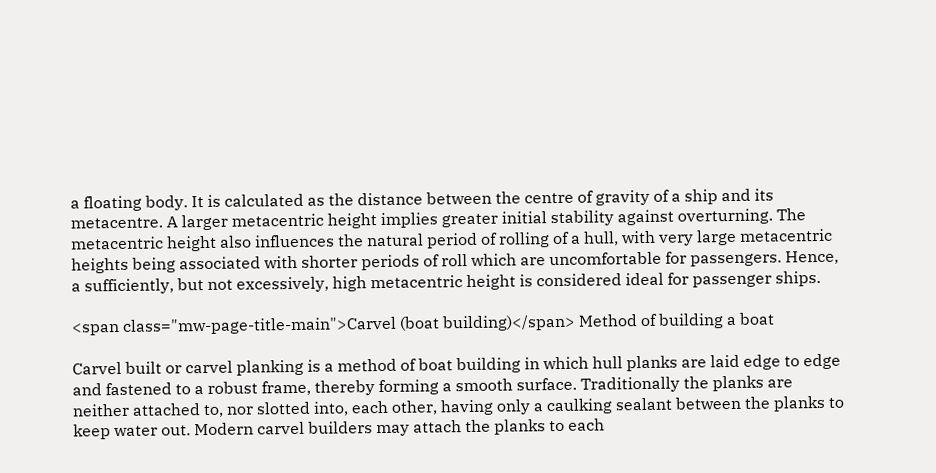a floating body. It is calculated as the distance between the centre of gravity of a ship and its metacentre. A larger metacentric height implies greater initial stability against overturning. The metacentric height also influences the natural period of rolling of a hull, with very large metacentric heights being associated with shorter periods of roll which are uncomfortable for passengers. Hence, a sufficiently, but not excessively, high metacentric height is considered ideal for passenger ships.

<span class="mw-page-title-main">Carvel (boat building)</span> Method of building a boat

Carvel built or carvel planking is a method of boat building in which hull planks are laid edge to edge and fastened to a robust frame, thereby forming a smooth surface. Traditionally the planks are neither attached to, nor slotted into, each other, having only a caulking sealant between the planks to keep water out. Modern carvel builders may attach the planks to each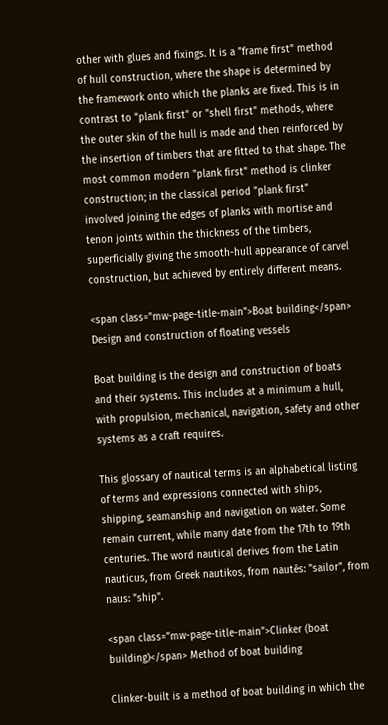other with glues and fixings. It is a "frame first" method of hull construction, where the shape is determined by the framework onto which the planks are fixed. This is in contrast to "plank first" or "shell first" methods, where the outer skin of the hull is made and then reinforced by the insertion of timbers that are fitted to that shape. The most common modern "plank first" method is clinker construction; in the classical period "plank first" involved joining the edges of planks with mortise and tenon joints within the thickness of the timbers, superficially giving the smooth-hull appearance of carvel construction, but achieved by entirely different means.

<span class="mw-page-title-main">Boat building</span> Design and construction of floating vessels

Boat building is the design and construction of boats and their systems. This includes at a minimum a hull, with propulsion, mechanical, navigation, safety and other systems as a craft requires.

This glossary of nautical terms is an alphabetical listing of terms and expressions connected with ships, shipping, seamanship and navigation on water. Some remain current, while many date from the 17th to 19th centuries. The word nautical derives from the Latin nauticus, from Greek nautikos, from nautēs: "sailor", from naus: "ship".

<span class="mw-page-title-main">Clinker (boat building)</span> Method of boat building

Clinker-built is a method of boat building in which the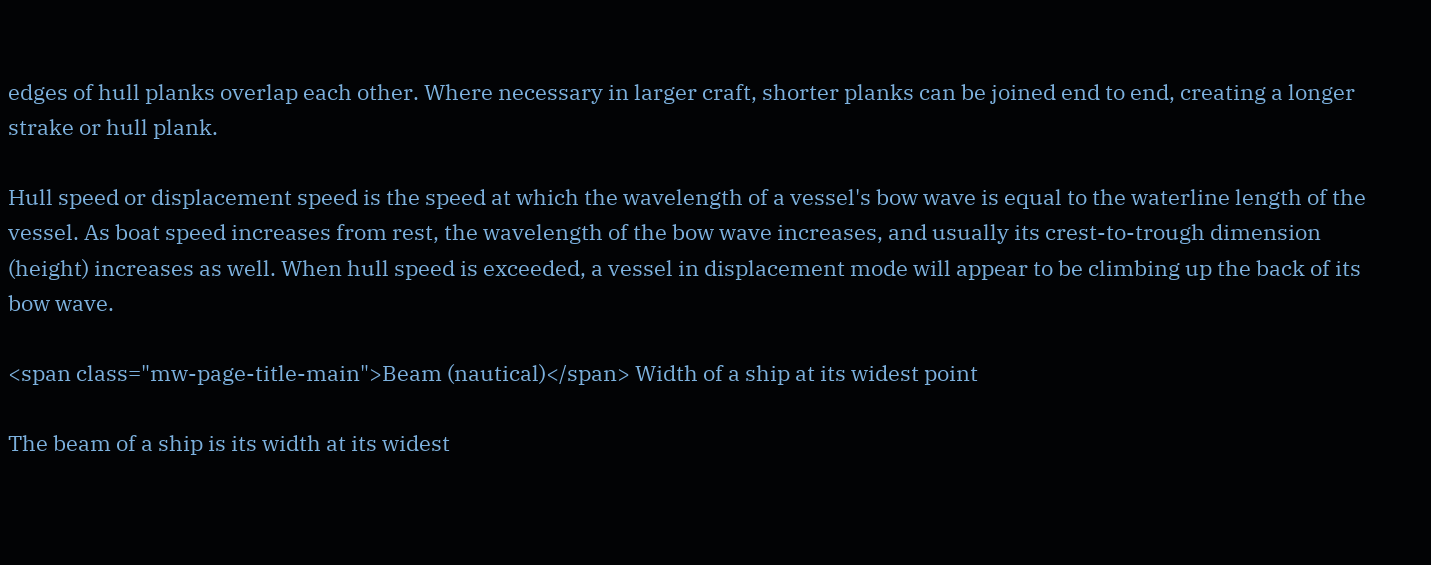edges of hull planks overlap each other. Where necessary in larger craft, shorter planks can be joined end to end, creating a longer strake or hull plank.

Hull speed or displacement speed is the speed at which the wavelength of a vessel's bow wave is equal to the waterline length of the vessel. As boat speed increases from rest, the wavelength of the bow wave increases, and usually its crest-to-trough dimension (height) increases as well. When hull speed is exceeded, a vessel in displacement mode will appear to be climbing up the back of its bow wave.

<span class="mw-page-title-main">Beam (nautical)</span> Width of a ship at its widest point

The beam of a ship is its width at its widest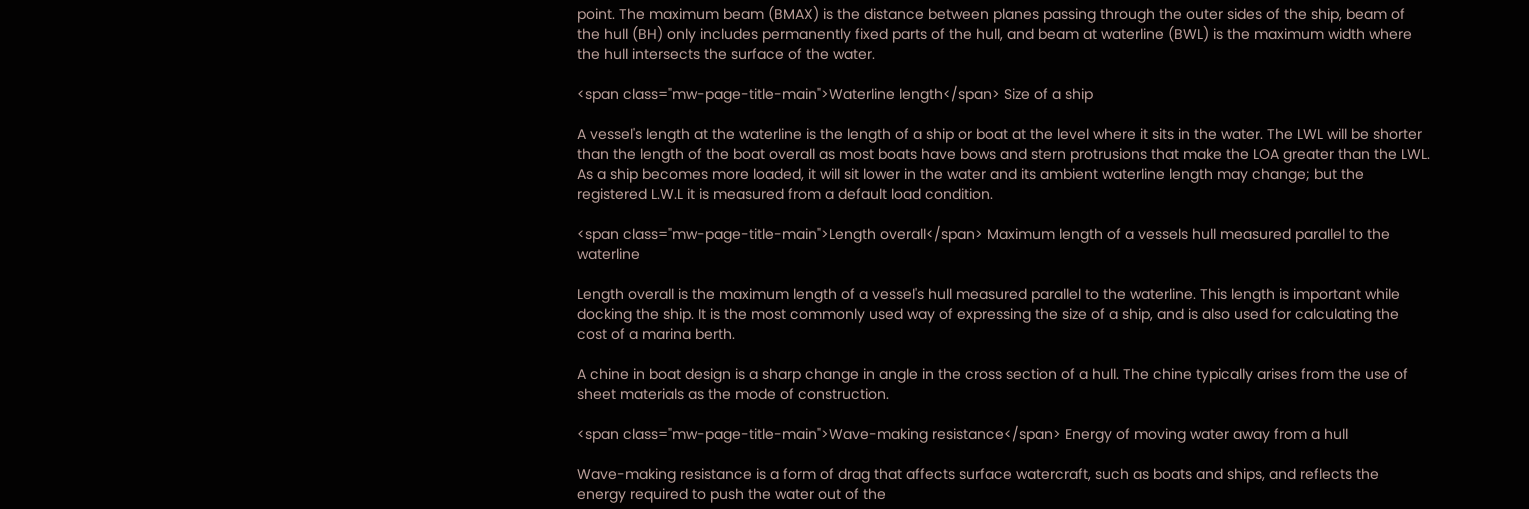point. The maximum beam (BMAX) is the distance between planes passing through the outer sides of the ship, beam of the hull (BH) only includes permanently fixed parts of the hull, and beam at waterline (BWL) is the maximum width where the hull intersects the surface of the water.

<span class="mw-page-title-main">Waterline length</span> Size of a ship

A vessel's length at the waterline is the length of a ship or boat at the level where it sits in the water. The LWL will be shorter than the length of the boat overall as most boats have bows and stern protrusions that make the LOA greater than the LWL. As a ship becomes more loaded, it will sit lower in the water and its ambient waterline length may change; but the registered L.W.L it is measured from a default load condition.

<span class="mw-page-title-main">Length overall</span> Maximum length of a vessels hull measured parallel to the waterline

Length overall is the maximum length of a vessel's hull measured parallel to the waterline. This length is important while docking the ship. It is the most commonly used way of expressing the size of a ship, and is also used for calculating the cost of a marina berth.

A chine in boat design is a sharp change in angle in the cross section of a hull. The chine typically arises from the use of sheet materials as the mode of construction.

<span class="mw-page-title-main">Wave-making resistance</span> Energy of moving water away from a hull

Wave-making resistance is a form of drag that affects surface watercraft, such as boats and ships, and reflects the energy required to push the water out of the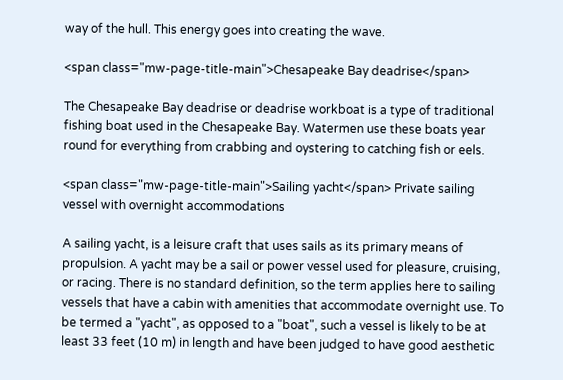way of the hull. This energy goes into creating the wave.

<span class="mw-page-title-main">Chesapeake Bay deadrise</span>

The Chesapeake Bay deadrise or deadrise workboat is a type of traditional fishing boat used in the Chesapeake Bay. Watermen use these boats year round for everything from crabbing and oystering to catching fish or eels.

<span class="mw-page-title-main">Sailing yacht</span> Private sailing vessel with overnight accommodations

A sailing yacht, is a leisure craft that uses sails as its primary means of propulsion. A yacht may be a sail or power vessel used for pleasure, cruising, or racing. There is no standard definition, so the term applies here to sailing vessels that have a cabin with amenities that accommodate overnight use. To be termed a "yacht", as opposed to a "boat", such a vessel is likely to be at least 33 feet (10 m) in length and have been judged to have good aesthetic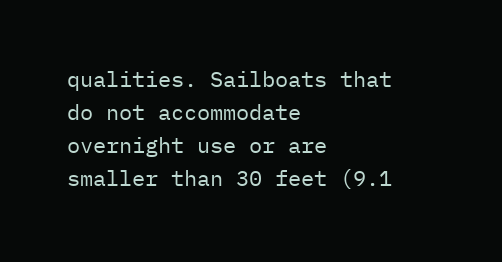qualities. Sailboats that do not accommodate overnight use or are smaller than 30 feet (9.1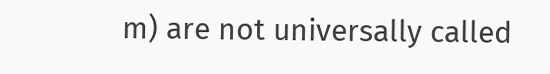m) are not universally called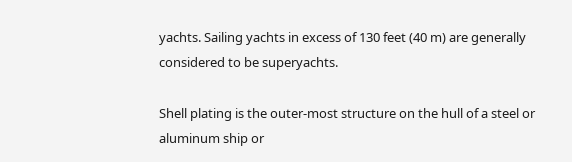yachts. Sailing yachts in excess of 130 feet (40 m) are generally considered to be superyachts.

Shell plating is the outer-most structure on the hull of a steel or aluminum ship or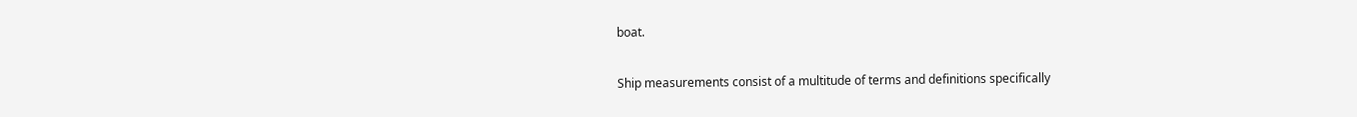boat.

Ship measurements consist of a multitude of terms and definitions specifically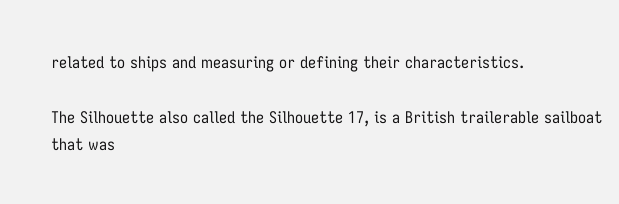related to ships and measuring or defining their characteristics.

The Silhouette also called the Silhouette 17, is a British trailerable sailboat that was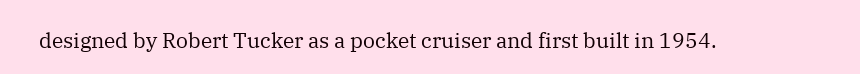designed by Robert Tucker as a pocket cruiser and first built in 1954.